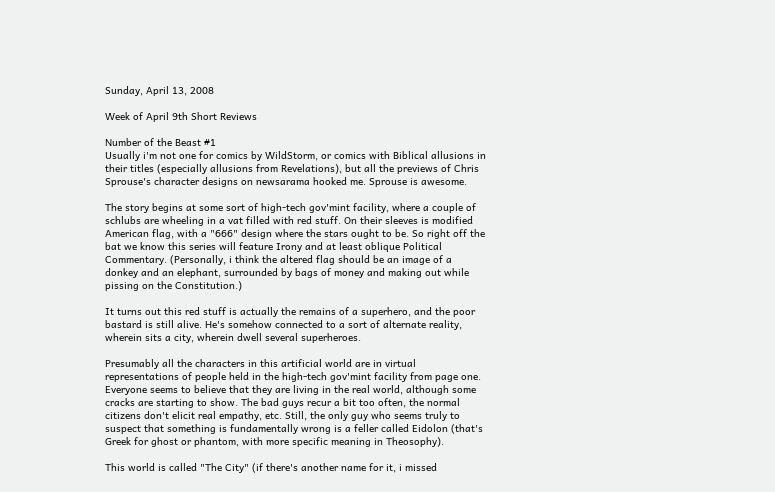Sunday, April 13, 2008

Week of April 9th Short Reviews

Number of the Beast #1
Usually i'm not one for comics by WildStorm, or comics with Biblical allusions in their titles (especially allusions from Revelations), but all the previews of Chris Sprouse's character designs on newsarama hooked me. Sprouse is awesome.

The story begins at some sort of high-tech gov'mint facility, where a couple of schlubs are wheeling in a vat filled with red stuff. On their sleeves is modified American flag, with a "666" design where the stars ought to be. So right off the bat we know this series will feature Irony and at least oblique Political Commentary. (Personally, i think the altered flag should be an image of a donkey and an elephant, surrounded by bags of money and making out while pissing on the Constitution.)

It turns out this red stuff is actually the remains of a superhero, and the poor bastard is still alive. He's somehow connected to a sort of alternate reality, wherein sits a city, wherein dwell several superheroes.

Presumably all the characters in this artificial world are in virtual representations of people held in the high-tech gov'mint facility from page one. Everyone seems to believe that they are living in the real world, although some cracks are starting to show. The bad guys recur a bit too often, the normal citizens don't elicit real empathy, etc. Still, the only guy who seems truly to suspect that something is fundamentally wrong is a feller called Eidolon (that's Greek for ghost or phantom, with more specific meaning in Theosophy).

This world is called "The City" (if there's another name for it, i missed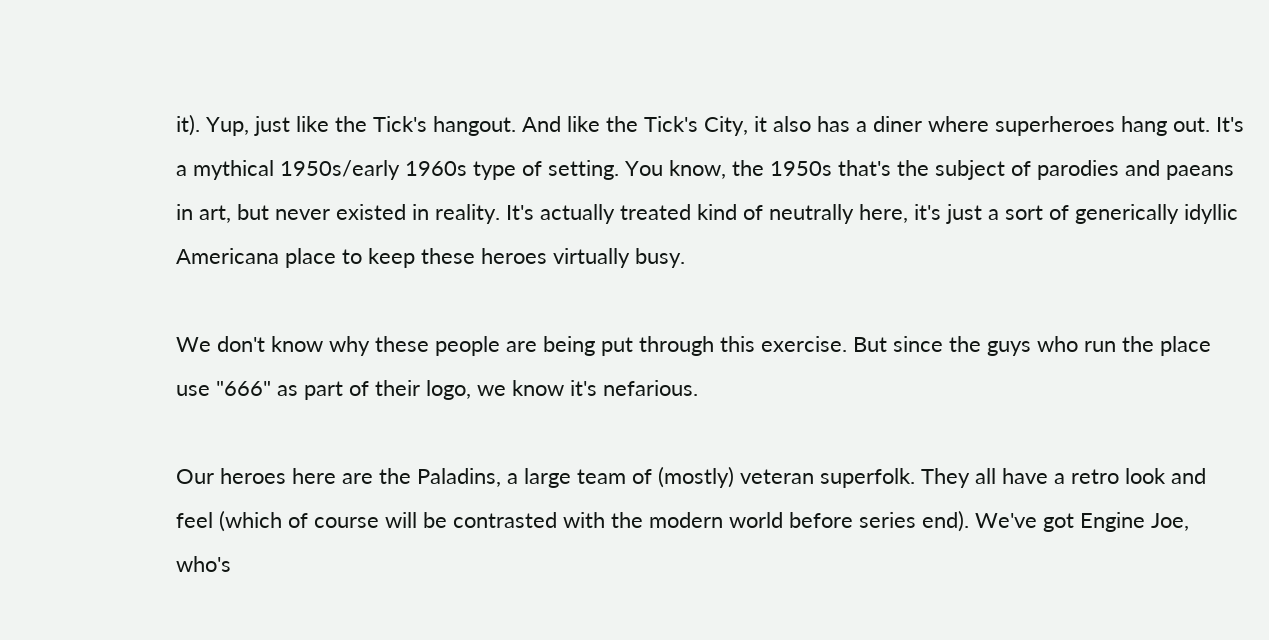it). Yup, just like the Tick's hangout. And like the Tick's City, it also has a diner where superheroes hang out. It's a mythical 1950s/early 1960s type of setting. You know, the 1950s that's the subject of parodies and paeans in art, but never existed in reality. It's actually treated kind of neutrally here, it's just a sort of generically idyllic Americana place to keep these heroes virtually busy.

We don't know why these people are being put through this exercise. But since the guys who run the place use "666" as part of their logo, we know it's nefarious.

Our heroes here are the Paladins, a large team of (mostly) veteran superfolk. They all have a retro look and feel (which of course will be contrasted with the modern world before series end). We've got Engine Joe, who's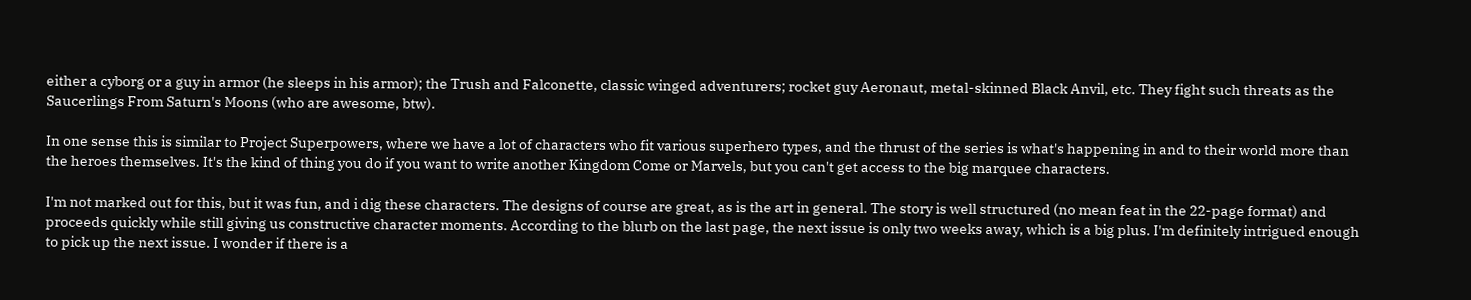either a cyborg or a guy in armor (he sleeps in his armor); the Trush and Falconette, classic winged adventurers; rocket guy Aeronaut, metal-skinned Black Anvil, etc. They fight such threats as the Saucerlings From Saturn's Moons (who are awesome, btw).

In one sense this is similar to Project Superpowers, where we have a lot of characters who fit various superhero types, and the thrust of the series is what's happening in and to their world more than the heroes themselves. It's the kind of thing you do if you want to write another Kingdom Come or Marvels, but you can't get access to the big marquee characters.

I'm not marked out for this, but it was fun, and i dig these characters. The designs of course are great, as is the art in general. The story is well structured (no mean feat in the 22-page format) and proceeds quickly while still giving us constructive character moments. According to the blurb on the last page, the next issue is only two weeks away, which is a big plus. I'm definitely intrigued enough to pick up the next issue. I wonder if there is a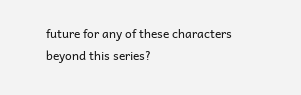future for any of these characters beyond this series?